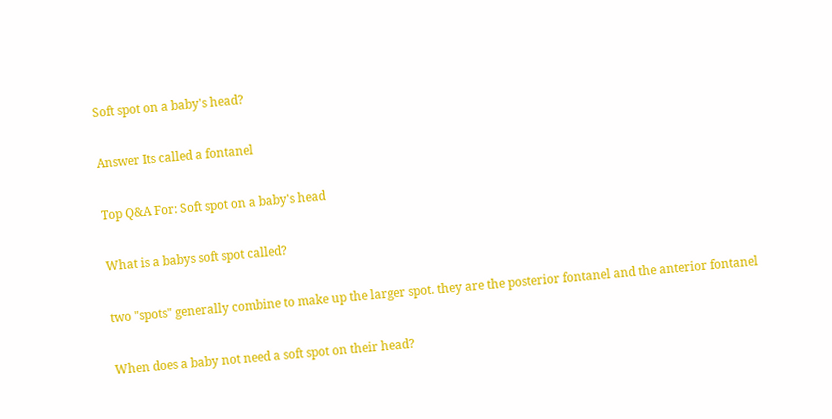Soft spot on a baby's head?

Answer Its called a fontanel

Top Q&A For: Soft spot on a baby's head

What is a babys soft spot called?

two "spots" generally combine to make up the larger spot. they are the posterior fontanel and the anterior fontanel

When does a baby not need a soft spot on their head?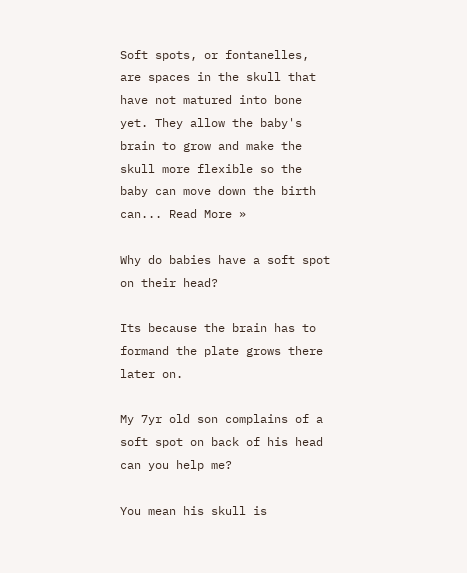Soft spots, or fontanelles, are spaces in the skull that have not matured into bone yet. They allow the baby's brain to grow and make the skull more flexible so the baby can move down the birth can... Read More »

Why do babies have a soft spot on their head?

Its because the brain has to formand the plate grows there later on.

My 7yr old son complains of a soft spot on back of his head can you help me?

You mean his skull is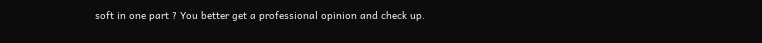soft in one part ? You better get a professional opinion and check up.